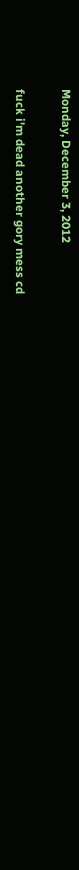Monday, December 3, 2012

fuck i'm dead another gory mess cd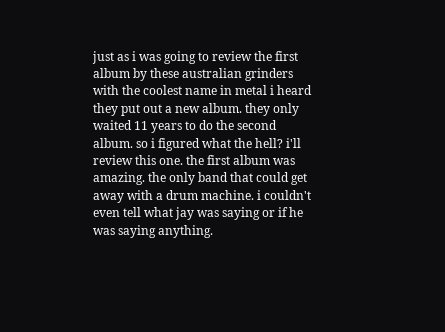just as i was going to review the first album by these australian grinders with the coolest name in metal i heard they put out a new album. they only waited 11 years to do the second album. so i figured what the hell? i'll review this one. the first album was amazing. the only band that could get away with a drum machine. i couldn't even tell what jay was saying or if he was saying anything.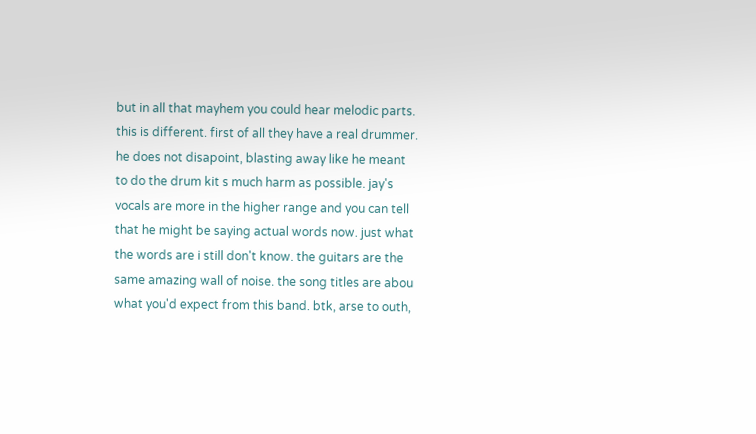but in all that mayhem you could hear melodic parts. this is different. first of all they have a real drummer. he does not disapoint, blasting away like he meant to do the drum kit s much harm as possible. jay's vocals are more in the higher range and you can tell that he might be saying actual words now. just what the words are i still don't know. the guitars are the same amazing wall of noise. the song titles are abou what you'd expect from this band. btk, arse to outh,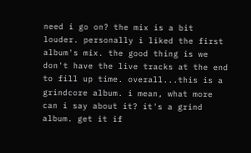need i go on? the mix is a bit louder. personally i liked the first album's mix. the good thing is we don't have the live tracks at the end to fill up time. overall...this is a grindcore album. i mean, what more can i say about it? it's a grind album. get it if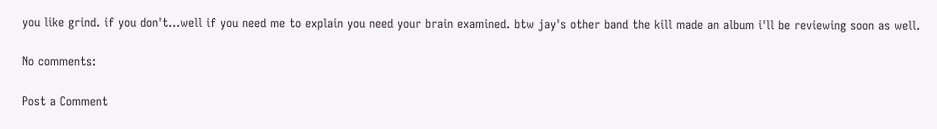you like grind. if you don't...well if you need me to explain you need your brain examined. btw jay's other band the kill made an album i'll be reviewing soon as well.

No comments:

Post a Comment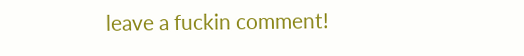leave a fuckin comment!